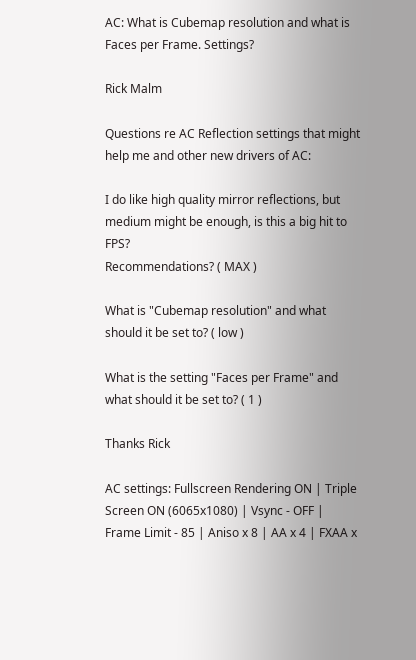AC: What is Cubemap resolution and what is Faces per Frame. Settings?

Rick Malm

Questions re AC Reflection settings that might help me and other new drivers of AC:

I do like high quality mirror reflections, but medium might be enough, is this a big hit to FPS?
Recommendations? ( MAX )

What is "Cubemap resolution" and what should it be set to? ( low )

What is the setting "Faces per Frame" and what should it be set to? ( 1 )

Thanks Rick

AC settings: Fullscreen Rendering ON | Triple Screen ON (6065x1080) | Vsync - OFF | Frame Limit - 85 | Aniso x 8 | AA x 4 | FXAA x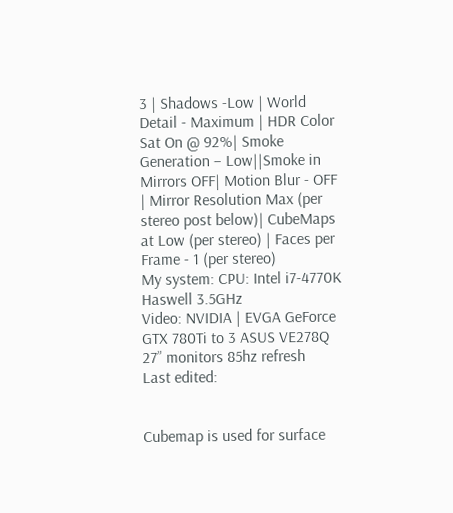3 | Shadows -Low | World Detail - Maximum | HDR Color Sat On @ 92%| Smoke Generation – Low||Smoke in Mirrors OFF| Motion Blur - OFF | Mirror Resolution Max (per stereo post below)| CubeMaps at Low (per stereo) | Faces per Frame - 1 (per stereo)
My system: CPU: Intel i7-4770K Haswell 3.5GHz
Video: NVIDIA | EVGA GeForce GTX 780Ti to 3 ASUS VE278Q 27” monitors 85hz refresh
Last edited:


Cubemap is used for surface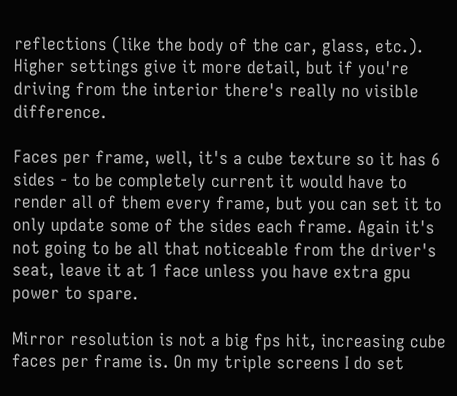reflections (like the body of the car, glass, etc.). Higher settings give it more detail, but if you're driving from the interior there's really no visible difference.

Faces per frame, well, it's a cube texture so it has 6 sides - to be completely current it would have to render all of them every frame, but you can set it to only update some of the sides each frame. Again it's not going to be all that noticeable from the driver's seat, leave it at 1 face unless you have extra gpu power to spare.

Mirror resolution is not a big fps hit, increasing cube faces per frame is. On my triple screens I do set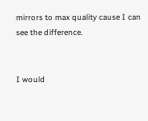mirrors to max quality cause I can see the difference.


I would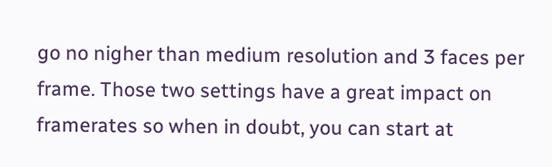go no nigher than medium resolution and 3 faces per frame. Those two settings have a great impact on framerates so when in doubt, you can start at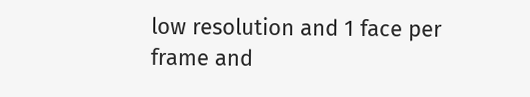low resolution and 1 face per frame and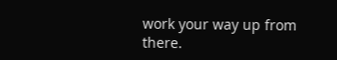work your way up from there.